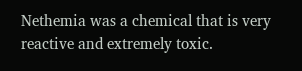Nethemia was a chemical that is very reactive and extremely toxic.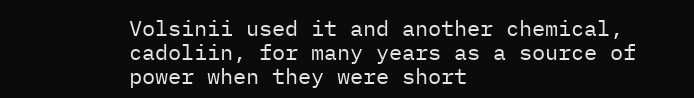Volsinii used it and another chemical, cadoliin, for many years as a source of power when they were short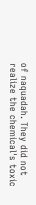of naquadah. They did not realize the chemical's toxic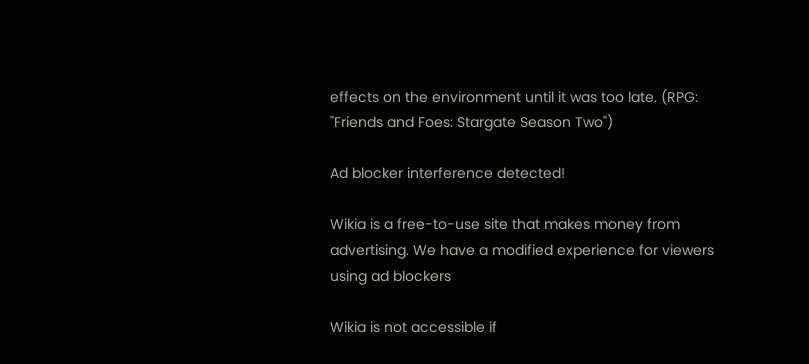effects on the environment until it was too late. (RPG: "Friends and Foes: Stargate Season Two")

Ad blocker interference detected!

Wikia is a free-to-use site that makes money from advertising. We have a modified experience for viewers using ad blockers

Wikia is not accessible if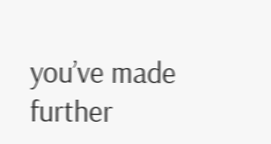you’ve made further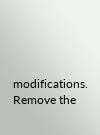modifications. Remove the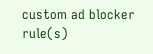custom ad blocker rule(s)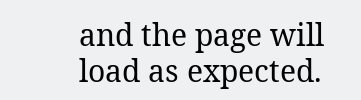and the page will load as expected.